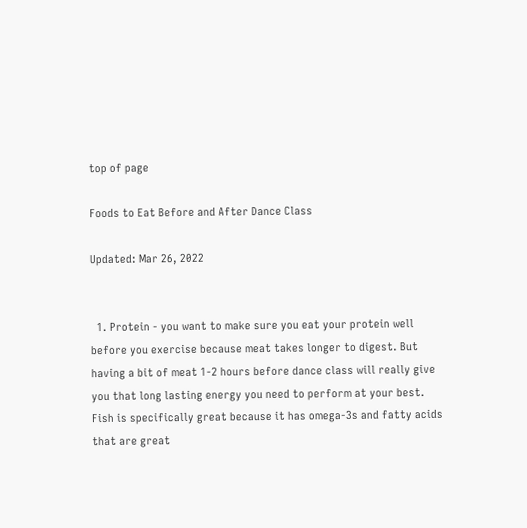top of page

Foods to Eat Before and After Dance Class

Updated: Mar 26, 2022


  1. Protein - you want to make sure you eat your protein well before you exercise because meat takes longer to digest. But having a bit of meat 1-2 hours before dance class will really give you that long lasting energy you need to perform at your best. Fish is specifically great because it has omega-3s and fatty acids that are great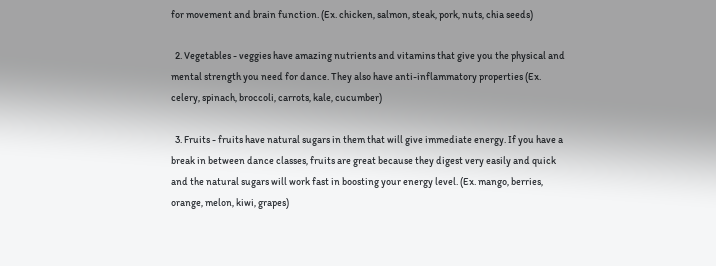for movement and brain function. (Ex. chicken, salmon, steak, pork, nuts, chia seeds)

  2. Vegetables - veggies have amazing nutrients and vitamins that give you the physical and mental strength you need for dance. They also have anti-inflammatory properties (Ex. celery, spinach, broccoli, carrots, kale, cucumber)

  3. Fruits - fruits have natural sugars in them that will give immediate energy. If you have a break in between dance classes, fruits are great because they digest very easily and quick and the natural sugars will work fast in boosting your energy level. (Ex. mango, berries, orange, melon, kiwi, grapes)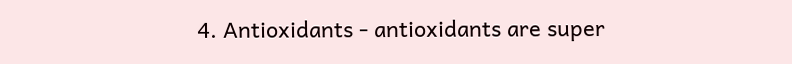4. Antioxidants - antioxidants are super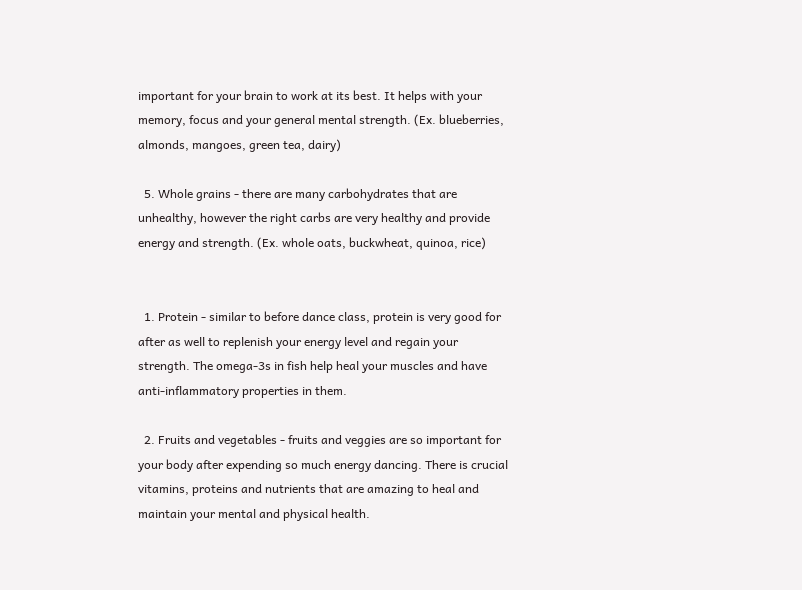important for your brain to work at its best. It helps with your memory, focus and your general mental strength. (Ex. blueberries, almonds, mangoes, green tea, dairy)

  5. Whole grains - there are many carbohydrates that are unhealthy, however the right carbs are very healthy and provide energy and strength. (Ex. whole oats, buckwheat, quinoa, rice)


  1. Protein - similar to before dance class, protein is very good for after as well to replenish your energy level and regain your strength. The omega-3s in fish help heal your muscles and have anti-inflammatory properties in them.

  2. Fruits and vegetables - fruits and veggies are so important for your body after expending so much energy dancing. There is crucial vitamins, proteins and nutrients that are amazing to heal and maintain your mental and physical health.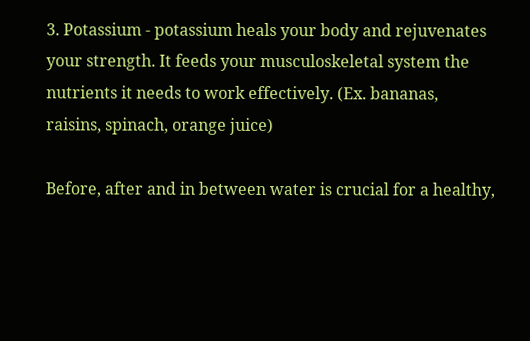3. Potassium - potassium heals your body and rejuvenates your strength. It feeds your musculoskeletal system the nutrients it needs to work effectively. (Ex. bananas, raisins, spinach, orange juice)

Before, after and in between water is crucial for a healthy,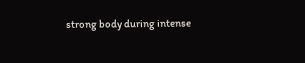strong body during intense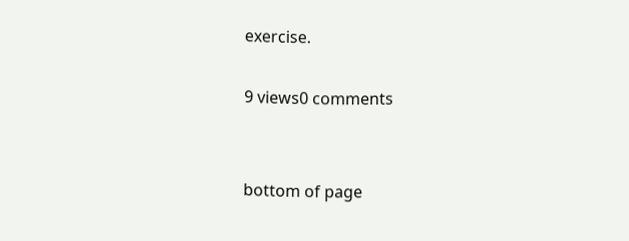exercise.

9 views0 comments


bottom of page